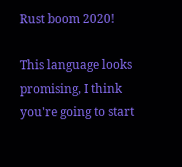Rust boom 2020!

This language looks promising, I think you're going to start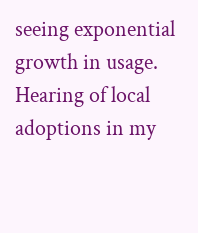seeing exponential growth in usage. Hearing of local adoptions in my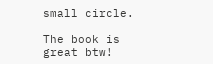small circle.

The book is great btw!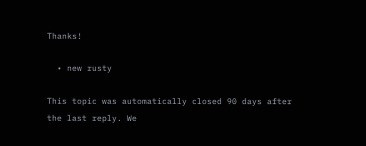Thanks!

  • new rusty

This topic was automatically closed 90 days after the last reply. We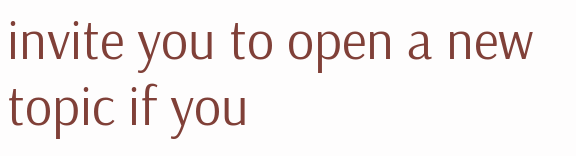invite you to open a new topic if you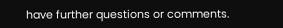have further questions or comments.